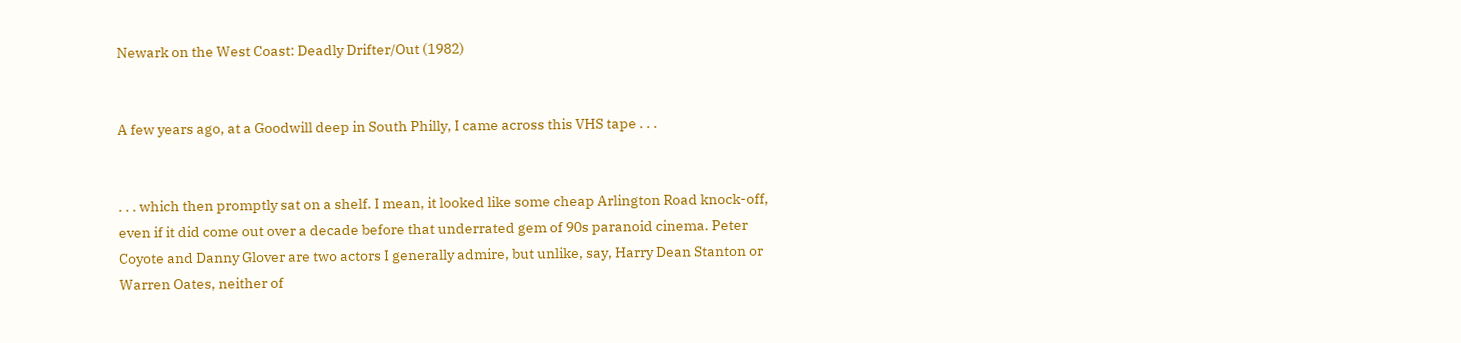Newark on the West Coast: Deadly Drifter/Out (1982)


A few years ago, at a Goodwill deep in South Philly, I came across this VHS tape . . .


. . . which then promptly sat on a shelf. I mean, it looked like some cheap Arlington Road knock-off, even if it did come out over a decade before that underrated gem of 90s paranoid cinema. Peter Coyote and Danny Glover are two actors I generally admire, but unlike, say, Harry Dean Stanton or Warren Oates, neither of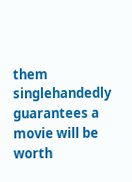them singlehandedly guarantees a movie will be worth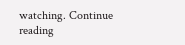watching. Continue reading